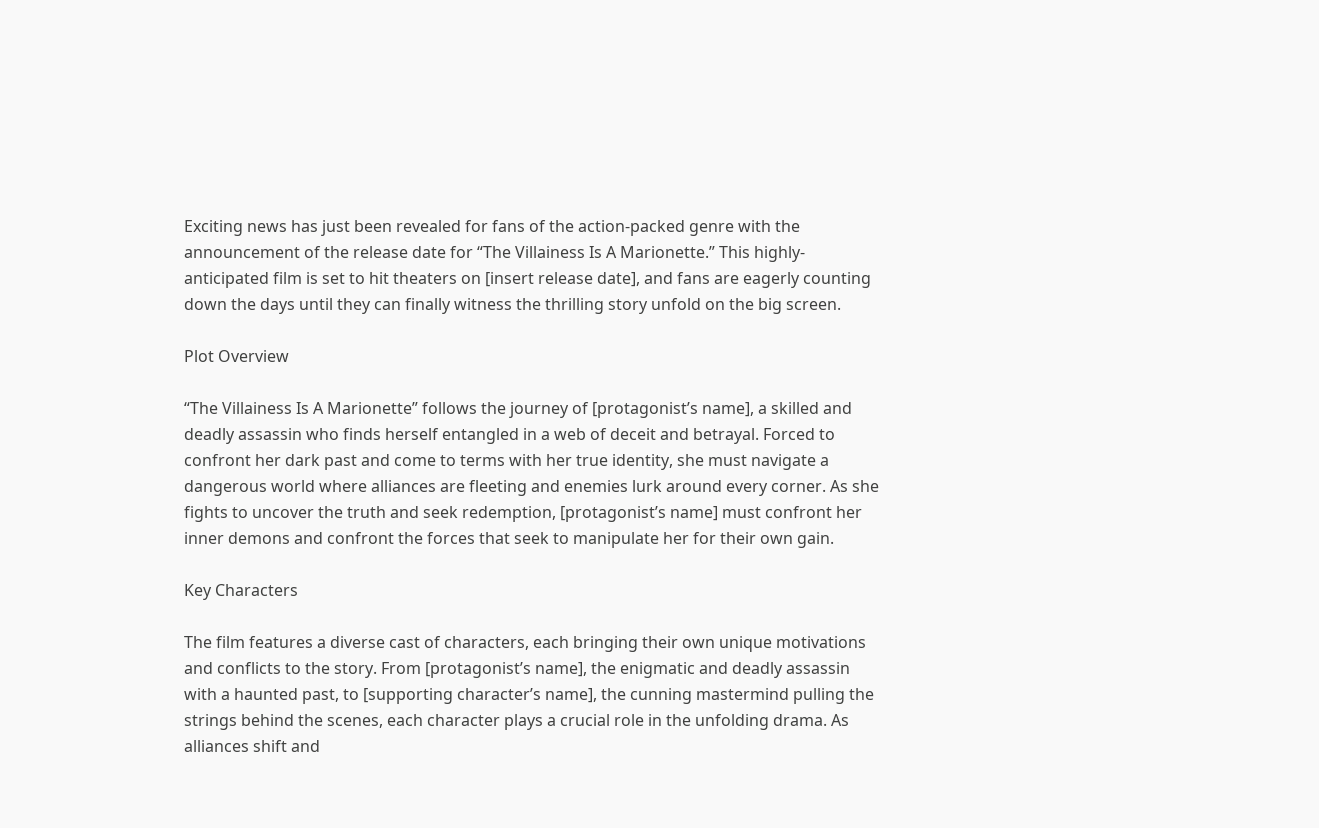Exciting news has just been revealed for fans of the action-packed genre with the announcement of the release date for “The Villainess Is A Marionette.” This highly-anticipated film is set to hit theaters on [insert release date], and fans are eagerly counting down the days until they can finally witness the thrilling story unfold on the big screen.

Plot Overview

“The Villainess Is A Marionette” follows the journey of [protagonist’s name], a skilled and deadly assassin who finds herself entangled in a web of deceit and betrayal. Forced to confront her dark past and come to terms with her true identity, she must navigate a dangerous world where alliances are fleeting and enemies lurk around every corner. As she fights to uncover the truth and seek redemption, [protagonist’s name] must confront her inner demons and confront the forces that seek to manipulate her for their own gain.

Key Characters

The film features a diverse cast of characters, each bringing their own unique motivations and conflicts to the story. From [protagonist’s name], the enigmatic and deadly assassin with a haunted past, to [supporting character’s name], the cunning mastermind pulling the strings behind the scenes, each character plays a crucial role in the unfolding drama. As alliances shift and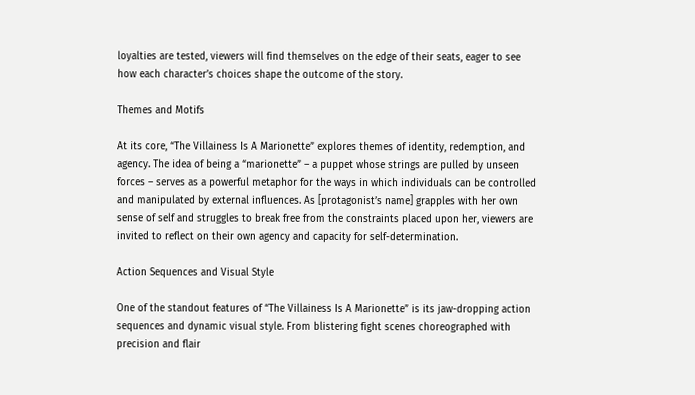loyalties are tested, viewers will find themselves on the edge of their seats, eager to see how each character’s choices shape the outcome of the story.

Themes and Motifs

At its core, “The Villainess Is A Marionette” explores themes of identity, redemption, and agency. The idea of being a “marionette” – a puppet whose strings are pulled by unseen forces – serves as a powerful metaphor for the ways in which individuals can be controlled and manipulated by external influences. As [protagonist’s name] grapples with her own sense of self and struggles to break free from the constraints placed upon her, viewers are invited to reflect on their own agency and capacity for self-determination.

Action Sequences and Visual Style

One of the standout features of “The Villainess Is A Marionette” is its jaw-dropping action sequences and dynamic visual style. From blistering fight scenes choreographed with precision and flair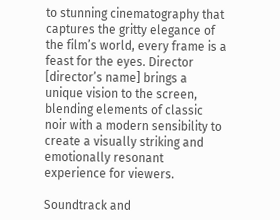to stunning cinematography that captures the gritty elegance of the film’s world, every frame is a feast for the eyes. Director [director’s name] brings a unique vision to the screen, blending elements of classic noir with a modern sensibility to create a visually striking and emotionally resonant experience for viewers.

Soundtrack and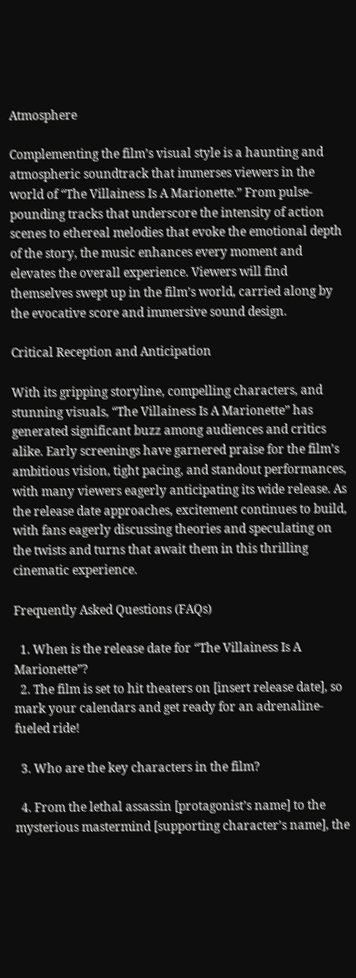Atmosphere

Complementing the film’s visual style is a haunting and atmospheric soundtrack that immerses viewers in the world of “The Villainess Is A Marionette.” From pulse-pounding tracks that underscore the intensity of action scenes to ethereal melodies that evoke the emotional depth of the story, the music enhances every moment and elevates the overall experience. Viewers will find themselves swept up in the film’s world, carried along by the evocative score and immersive sound design.

Critical Reception and Anticipation

With its gripping storyline, compelling characters, and stunning visuals, “The Villainess Is A Marionette” has generated significant buzz among audiences and critics alike. Early screenings have garnered praise for the film’s ambitious vision, tight pacing, and standout performances, with many viewers eagerly anticipating its wide release. As the release date approaches, excitement continues to build, with fans eagerly discussing theories and speculating on the twists and turns that await them in this thrilling cinematic experience.

Frequently Asked Questions (FAQs)

  1. When is the release date for “The Villainess Is A Marionette”?
  2. The film is set to hit theaters on [insert release date], so mark your calendars and get ready for an adrenaline-fueled ride!

  3. Who are the key characters in the film?

  4. From the lethal assassin [protagonist’s name] to the mysterious mastermind [supporting character’s name], the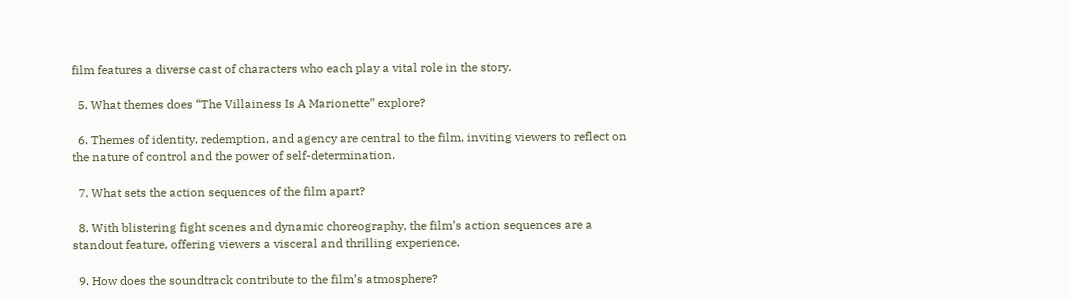film features a diverse cast of characters who each play a vital role in the story.

  5. What themes does “The Villainess Is A Marionette” explore?

  6. Themes of identity, redemption, and agency are central to the film, inviting viewers to reflect on the nature of control and the power of self-determination.

  7. What sets the action sequences of the film apart?

  8. With blistering fight scenes and dynamic choreography, the film’s action sequences are a standout feature, offering viewers a visceral and thrilling experience.

  9. How does the soundtrack contribute to the film’s atmosphere?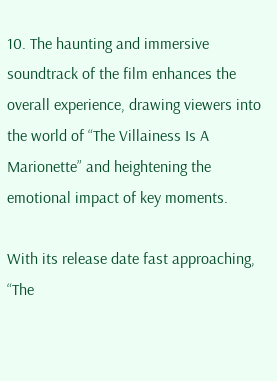10. The haunting and immersive soundtrack of the film enhances the overall experience, drawing viewers into the world of “The Villainess Is A Marionette” and heightening the emotional impact of key moments.

With its release date fast approaching, “The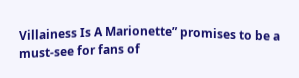Villainess Is A Marionette” promises to be a must-see for fans of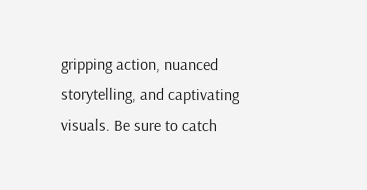gripping action, nuanced storytelling, and captivating visuals. Be sure to catch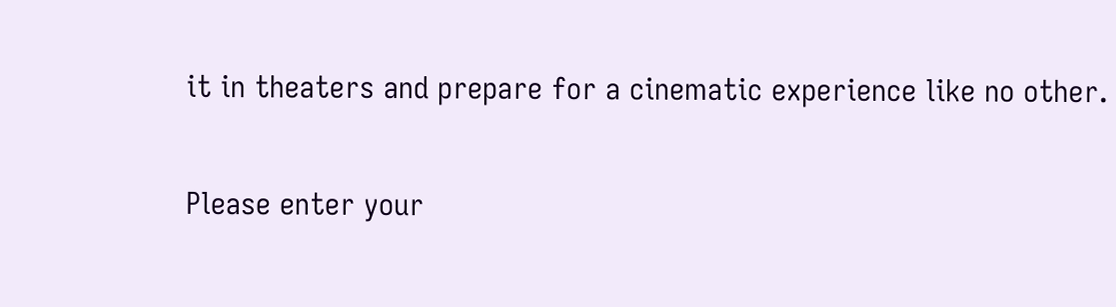it in theaters and prepare for a cinematic experience like no other.


Please enter your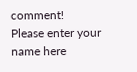comment!
Please enter your name here